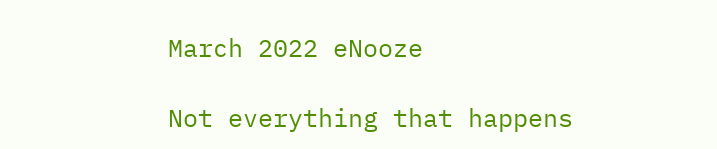March 2022 eNooze

Not everything that happens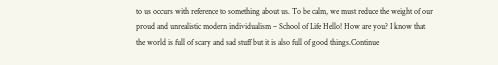to us occurs with reference to something about us. To be calm, we must reduce the weight of our proud and unrealistic modern individualism – School of Life Hello! How are you? I know that the world is full of scary and sad stuff but it is also full of good things.Continue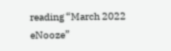reading “March 2022 eNooze”